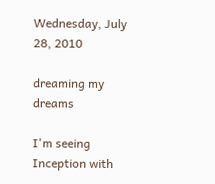Wednesday, July 28, 2010

dreaming my dreams

I'm seeing Inception with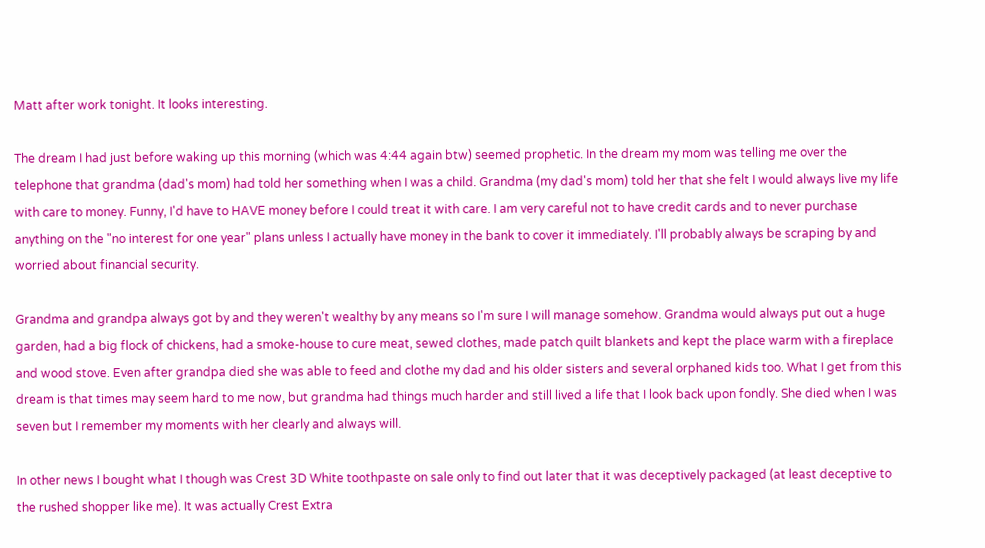Matt after work tonight. It looks interesting.

The dream I had just before waking up this morning (which was 4:44 again btw) seemed prophetic. In the dream my mom was telling me over the telephone that grandma (dad's mom) had told her something when I was a child. Grandma (my dad's mom) told her that she felt I would always live my life with care to money. Funny, I'd have to HAVE money before I could treat it with care. I am very careful not to have credit cards and to never purchase anything on the "no interest for one year" plans unless I actually have money in the bank to cover it immediately. I'll probably always be scraping by and worried about financial security.

Grandma and grandpa always got by and they weren't wealthy by any means so I'm sure I will manage somehow. Grandma would always put out a huge garden, had a big flock of chickens, had a smoke-house to cure meat, sewed clothes, made patch quilt blankets and kept the place warm with a fireplace and wood stove. Even after grandpa died she was able to feed and clothe my dad and his older sisters and several orphaned kids too. What I get from this dream is that times may seem hard to me now, but grandma had things much harder and still lived a life that I look back upon fondly. She died when I was seven but I remember my moments with her clearly and always will.

In other news I bought what I though was Crest 3D White toothpaste on sale only to find out later that it was deceptively packaged (at least deceptive to the rushed shopper like me). It was actually Crest Extra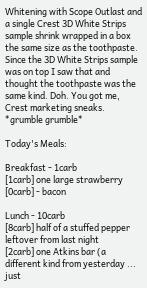Whitening with Scope Outlast and a single Crest 3D White Strips sample shrink wrapped in a box the same size as the toothpaste. Since the 3D White Strips sample was on top I saw that and thought the toothpaste was the same kind. Doh. You got me, Crest marketing sneaks. *grumble grumble*

Today's Meals:

Breakfast - 1carb
[1carb] one large strawberry
[0carb] - bacon

Lunch - 10carb
[8carb] half of a stuffed pepper leftover from last night
[2carb] one Atkins bar (a different kind from yesterday ... just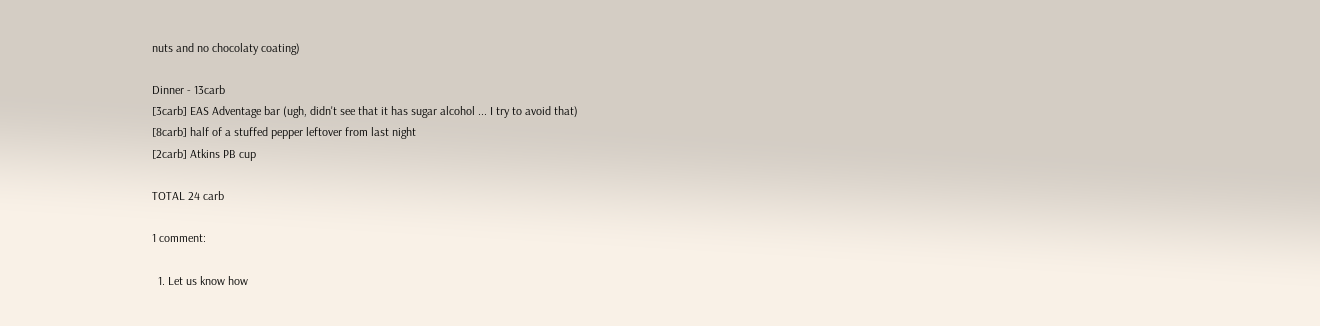nuts and no chocolaty coating)

Dinner - 13carb
[3carb] EAS Adventage bar (ugh, didn't see that it has sugar alcohol ... I try to avoid that)
[8carb] half of a stuffed pepper leftover from last night
[2carb] Atkins PB cup

TOTAL 24 carb

1 comment:

  1. Let us know how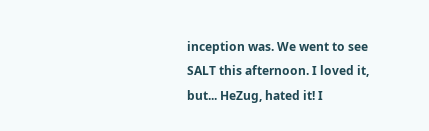inception was. We went to see SALT this afternoon. I loved it, but... HeZug, hated it! I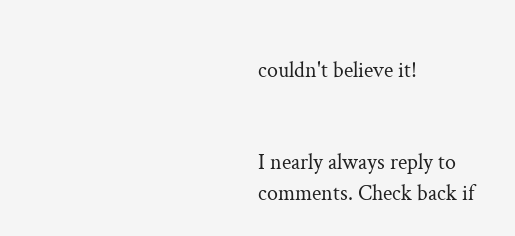couldn't believe it!


I nearly always reply to comments. Check back if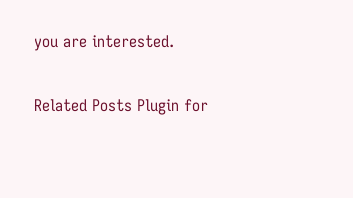you are interested.

Related Posts Plugin for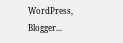WordPress, Blogger...